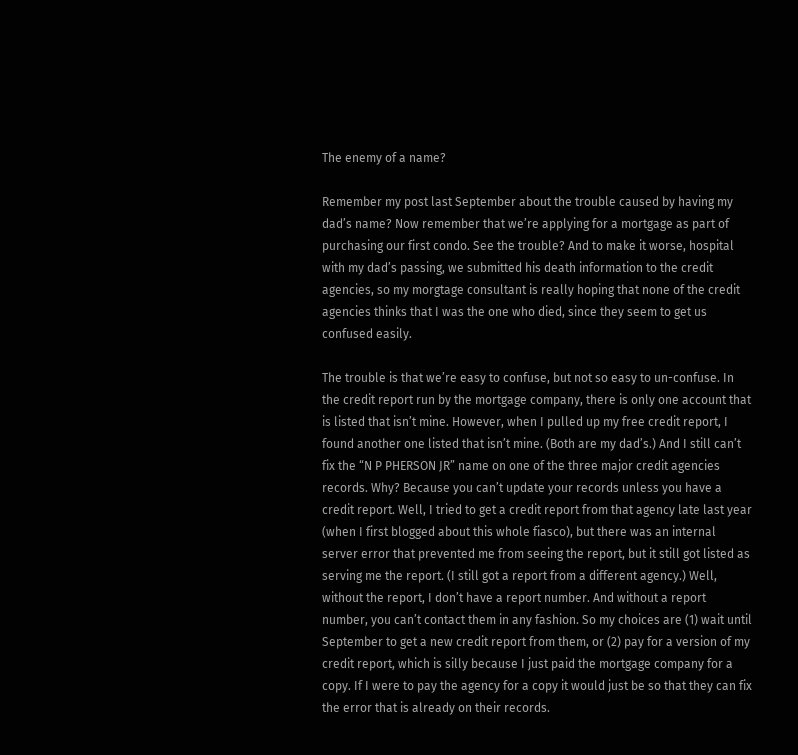The enemy of a name?

Remember my post last September about the trouble caused by having my dad’s name? Now remember that we’re applying for a mortgage as part of purchasing our first condo. See the trouble? And to make it worse, hospital with my dad’s passing, we submitted his death information to the credit agencies, so my morgtage consultant is really hoping that none of the credit agencies thinks that I was the one who died, since they seem to get us confused easily.

The trouble is that we’re easy to confuse, but not so easy to un-confuse. In the credit report run by the mortgage company, there is only one account that is listed that isn’t mine. However, when I pulled up my free credit report, I found another one listed that isn’t mine. (Both are my dad’s.) And I still can’t fix the “N P PHERSON JR” name on one of the three major credit agencies records. Why? Because you can’t update your records unless you have a credit report. Well, I tried to get a credit report from that agency late last year (when I first blogged about this whole fiasco), but there was an internal server error that prevented me from seeing the report, but it still got listed as serving me the report. (I still got a report from a different agency.) Well, without the report, I don’t have a report number. And without a report number, you can’t contact them in any fashion. So my choices are (1) wait until September to get a new credit report from them, or (2) pay for a version of my credit report, which is silly because I just paid the mortgage company for a copy. If I were to pay the agency for a copy it would just be so that they can fix the error that is already on their records.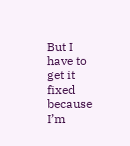But I have to get it fixed because I’m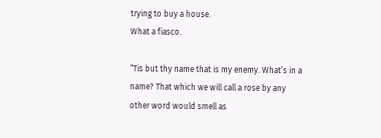trying to buy a house.
What a fiasco.

“Tis but thy name that is my enemy. What’s in a name? That which we will call a rose by any other word would smell as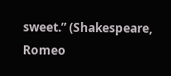sweet.” (Shakespeare, Romeo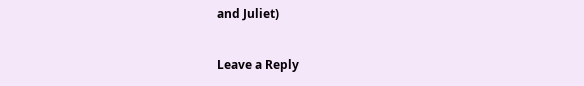and Juliet)

Leave a Reply